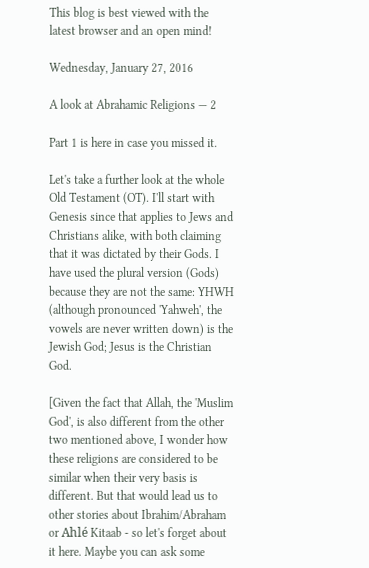This blog is best viewed with the latest browser and an open mind!

Wednesday, January 27, 2016

A look at Abrahamic Religions — 2

Part 1 is here in case you missed it.

Let's take a further look at the whole Old Testament (OT). I'll start with Genesis since that applies to Jews and Christians alike, with both claiming that it was dictated by their Gods. I have used the plural version (Gods) because they are not the same: YHWH (although pronounced 'Yahweh', the vowels are never written down) is the Jewish God; Jesus is the Christian God.

[Given the fact that Allah, the 'Muslim God', is also different from the other two mentioned above, I wonder how these religions are considered to be similar when their very basis is different. But that would lead us to other stories about Ibrahim/Abraham or Ahlé Kitaab - so let's forget about it here. Maybe you can ask some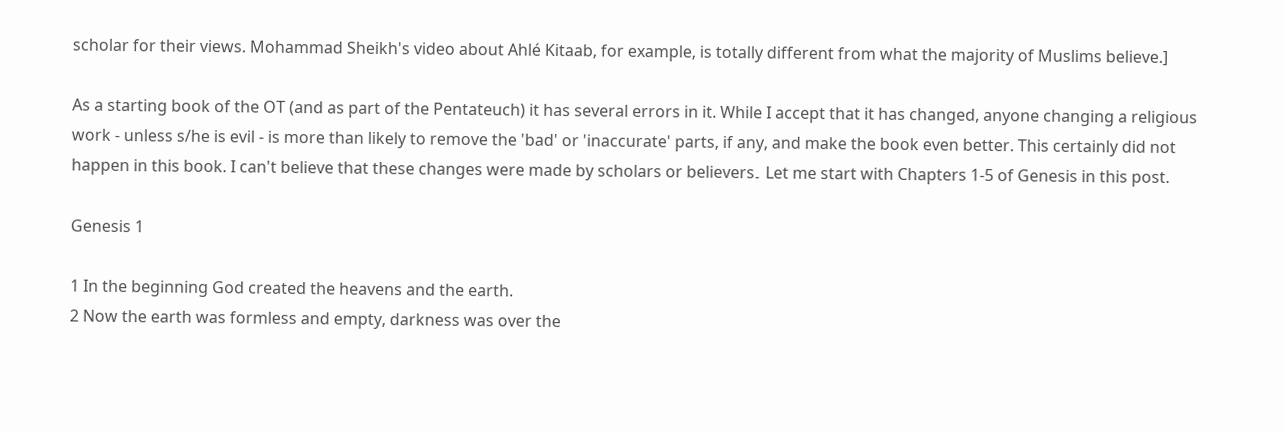scholar for their views. Mohammad Sheikh's video about Ahlé Kitaab, for example, is totally different from what the majority of Muslims believe.]

As a starting book of the OT (and as part of the Pentateuch) it has several errors in it. While I accept that it has changed, anyone changing a religious work - unless s/he is evil - is more than likely to remove the 'bad' or 'inaccurate' parts, if any, and make the book even better. This certainly did not happen in this book. I can't believe that these changes were made by scholars or believers۔ Let me start with Chapters 1-5 of Genesis in this post.

Genesis 1

1 In the beginning God created the heavens and the earth.
2 Now the earth was formless and empty, darkness was over the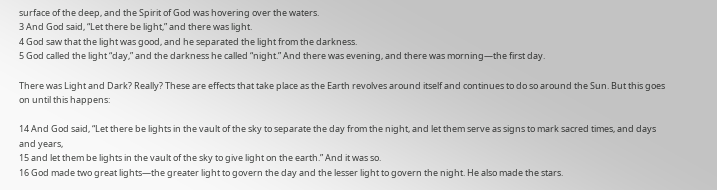surface of the deep, and the Spirit of God was hovering over the waters.
3 And God said, “Let there be light,” and there was light.
4 God saw that the light was good, and he separated the light from the darkness.
5 God called the light “day,” and the darkness he called “night.” And there was evening, and there was morning—the first day.

There was Light and Dark? Really? These are effects that take place as the Earth revolves around itself and continues to do so around the Sun. But this goes on until this happens:

14 And God said, “Let there be lights in the vault of the sky to separate the day from the night, and let them serve as signs to mark sacred times, and days and years,
15 and let them be lights in the vault of the sky to give light on the earth.” And it was so.
16 God made two great lights—the greater light to govern the day and the lesser light to govern the night. He also made the stars.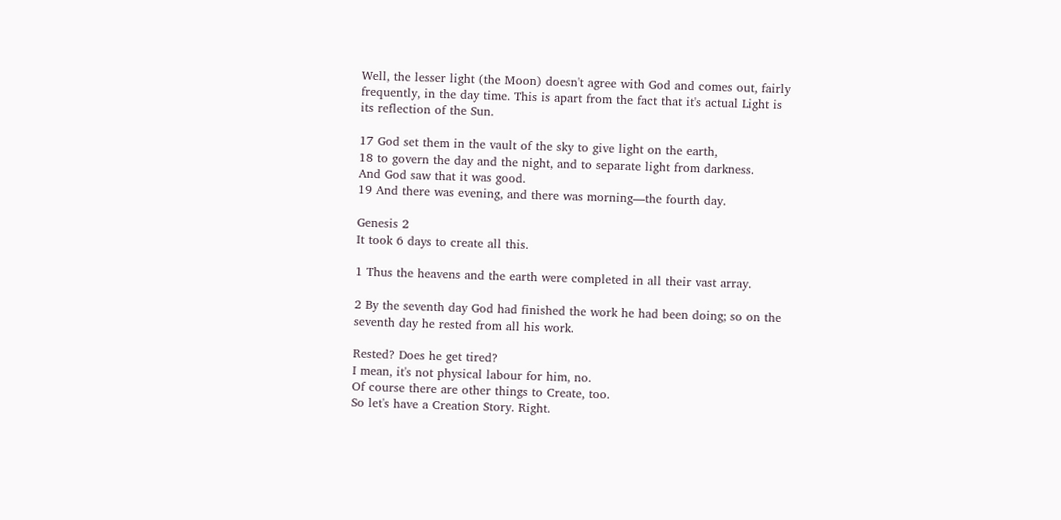Well, the lesser light (the Moon) doesn't agree with God and comes out, fairly frequently, in the day time. This is apart from the fact that it's actual Light is its reflection of the Sun.

17 God set them in the vault of the sky to give light on the earth,
18 to govern the day and the night, and to separate light from darkness.
And God saw that it was good.
19 And there was evening, and there was morning—the fourth day.

Genesis 2
It took 6 days to create all this.

1 Thus the heavens and the earth were completed in all their vast array.

2 By the seventh day God had finished the work he had been doing; so on the seventh day he rested from all his work.

Rested? Does he get tired?
I mean, it's not physical labour for him, no.
Of course there are other things to Create, too.
So let's have a Creation Story. Right.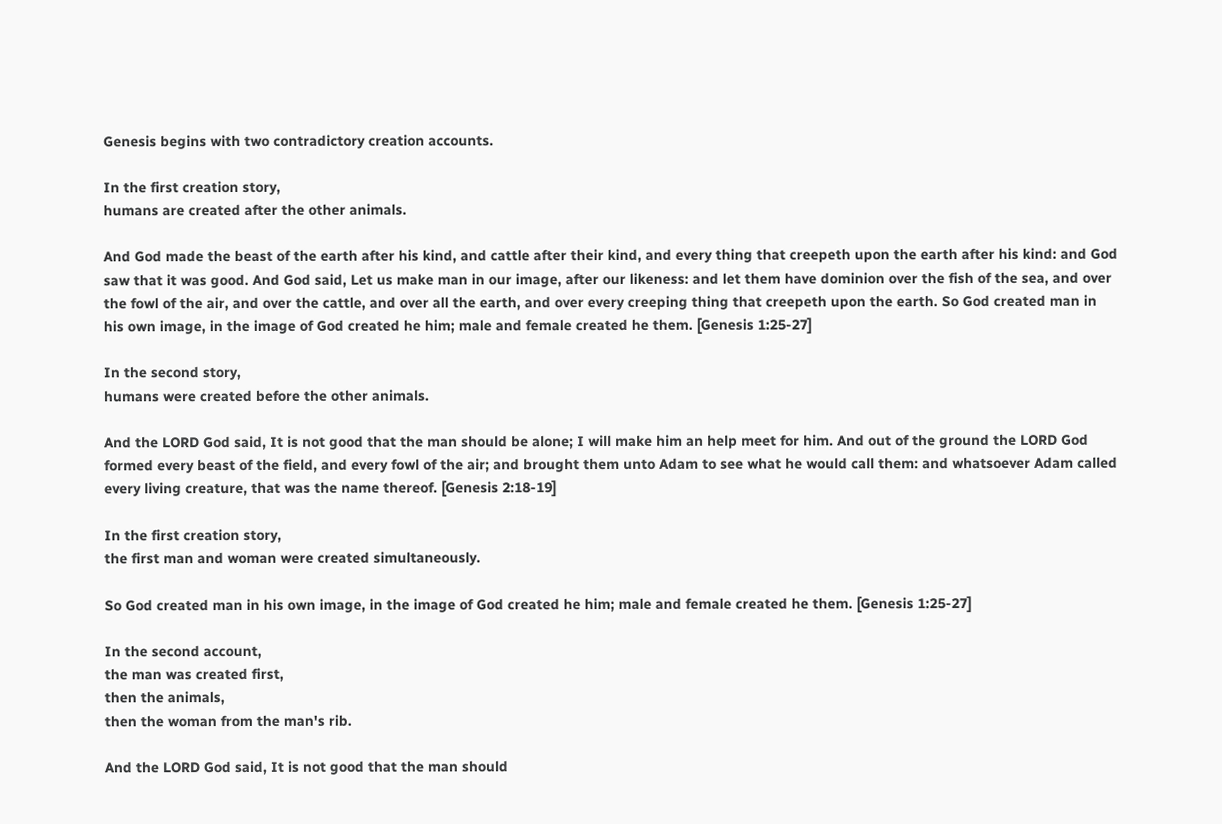Genesis begins with two contradictory creation accounts.

In the first creation story,
humans are created after the other animals.

And God made the beast of the earth after his kind, and cattle after their kind, and every thing that creepeth upon the earth after his kind: and God saw that it was good. And God said, Let us make man in our image, after our likeness: and let them have dominion over the fish of the sea, and over the fowl of the air, and over the cattle, and over all the earth, and over every creeping thing that creepeth upon the earth. So God created man in his own image, in the image of God created he him; male and female created he them. [Genesis 1:25-27]

In the second story,
humans were created before the other animals.

And the LORD God said, It is not good that the man should be alone; I will make him an help meet for him. And out of the ground the LORD God formed every beast of the field, and every fowl of the air; and brought them unto Adam to see what he would call them: and whatsoever Adam called every living creature, that was the name thereof. [Genesis 2:18-19]

In the first creation story,
the first man and woman were created simultaneously.

So God created man in his own image, in the image of God created he him; male and female created he them. [Genesis 1:25-27]

In the second account,
the man was created first,
then the animals,
then the woman from the man's rib.

And the LORD God said, It is not good that the man should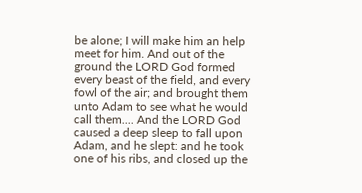be alone; I will make him an help meet for him. And out of the ground the LORD God formed every beast of the field, and every fowl of the air; and brought them unto Adam to see what he would call them.... And the LORD God caused a deep sleep to fall upon Adam, and he slept: and he took one of his ribs, and closed up the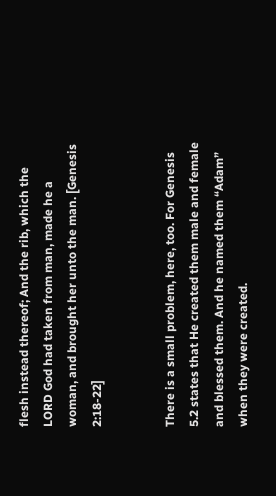flesh instead thereof; And the rib, which the LORD God had taken from man, made he a woman, and brought her unto the man. [Genesis 2:18-22]


There is a small problem, here, too. For Genesis 5.2 states that He created them male and female and blessed them. And he named them “Adam” when they were created.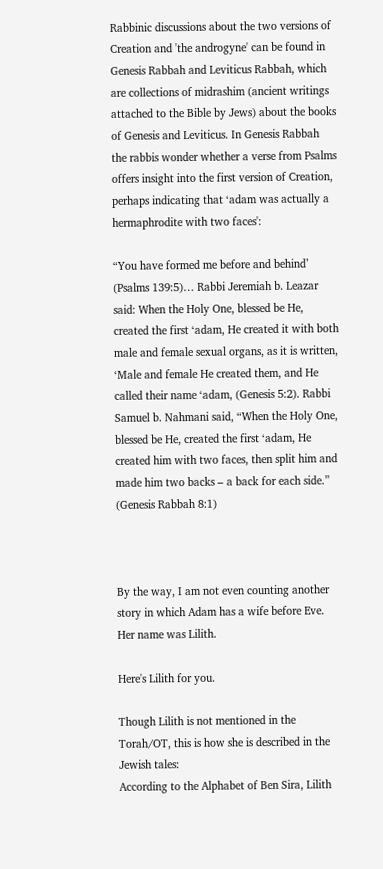Rabbinic discussions about the two versions of Creation and 'the androgyne' can be found in Genesis Rabbah and Leviticus Rabbah, which are collections of midrashim (ancient writings attached to the Bible by Jews) about the books of Genesis and Leviticus. In Genesis Rabbah the rabbis wonder whether a verse from Psalms offers insight into the first version of Creation, perhaps indicating that ‘adam was actually a hermaphrodite with two faces':

“You have formed me before and behind’ (Psalms 139:5)… Rabbi Jeremiah b. Leazar said: When the Holy One, blessed be He, created the first ‘adam, He created it with both male and female sexual organs, as it is written, ‘Male and female He created them, and He called their name ‘adam, (Genesis 5:2). Rabbi Samuel b. Nahmani said, “When the Holy One, blessed be He, created the first ‘adam, He created him with two faces, then split him and made him two backs – a back for each side.” (Genesis Rabbah 8:1)



By the way, I am not even counting another story in which Adam has a wife before Eve. Her name was Lilith.

Here's Lilith for you.

Though Lilith is not mentioned in the Torah/OT, this is how she is described in the Jewish tales:
According to the Alphabet of Ben Sira, Lilith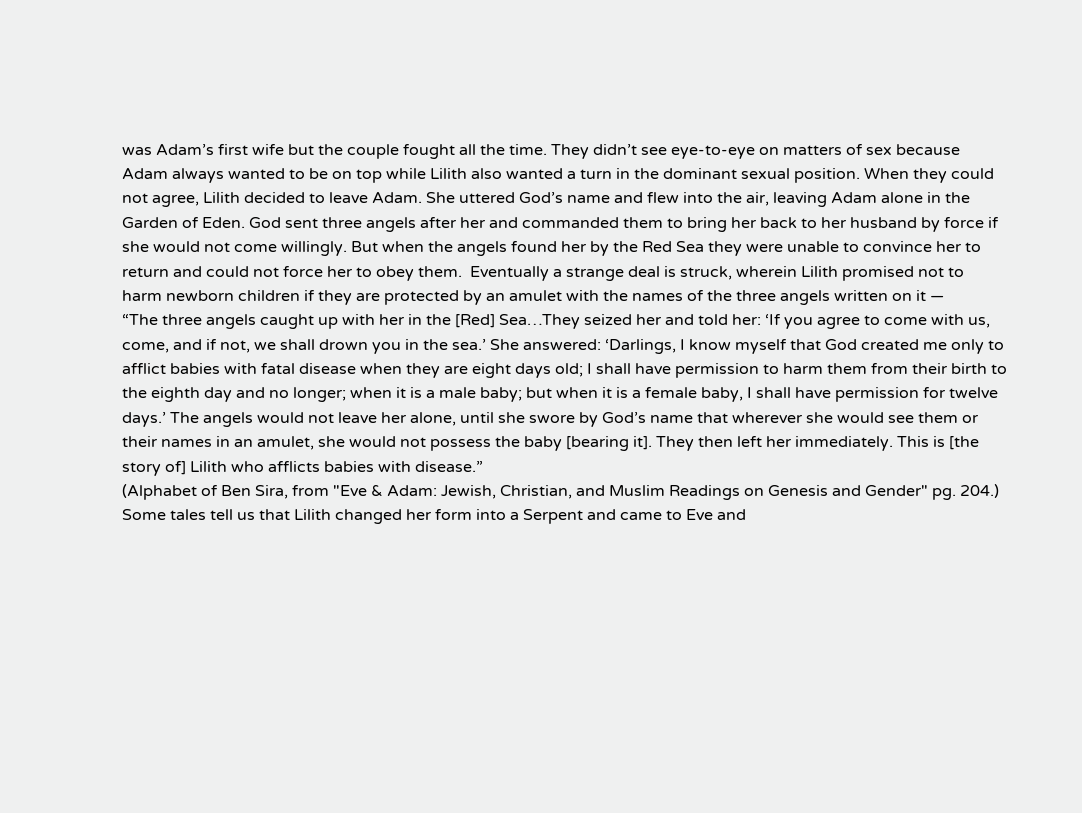was Adam’s first wife but the couple fought all the time. They didn’t see eye-to-eye on matters of sex because Adam always wanted to be on top while Lilith also wanted a turn in the dominant sexual position. When they could not agree, Lilith decided to leave Adam. She uttered God’s name and flew into the air, leaving Adam alone in the Garden of Eden. God sent three angels after her and commanded them to bring her back to her husband by force if she would not come willingly. But when the angels found her by the Red Sea they were unable to convince her to return and could not force her to obey them.  Eventually a strange deal is struck, wherein Lilith promised not to harm newborn children if they are protected by an amulet with the names of the three angels written on it —
“The three angels caught up with her in the [Red] Sea…They seized her and told her: ‘If you agree to come with us, come, and if not, we shall drown you in the sea.’ She answered: ‘Darlings, I know myself that God created me only to afflict babies with fatal disease when they are eight days old; I shall have permission to harm them from their birth to the eighth day and no longer; when it is a male baby; but when it is a female baby, I shall have permission for twelve days.’ The angels would not leave her alone, until she swore by God’s name that wherever she would see them or their names in an amulet, she would not possess the baby [bearing it]. They then left her immediately. This is [the story of] Lilith who afflicts babies with disease.”
(Alphabet of Ben Sira, from "Eve & Adam: Jewish, Christian, and Muslim Readings on Genesis and Gender" pg. 204.)
Some tales tell us that Lilith changed her form into a Serpent and came to Eve and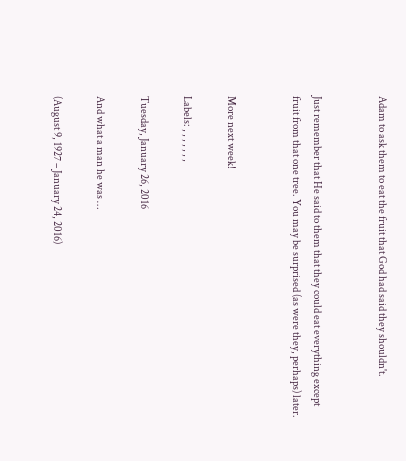Adam to ask them to eat the fruit that God had said they shouldn't.


Just remember that He said to them that they could eat everything except fruit from that one tree. You may be surprised (as were they, perhaps) later.


More next week!

Labels: , , , , , , ,

Tuesday, January 26, 2016

And what a man he was …

(August 9, 1927 – January 24, 2016)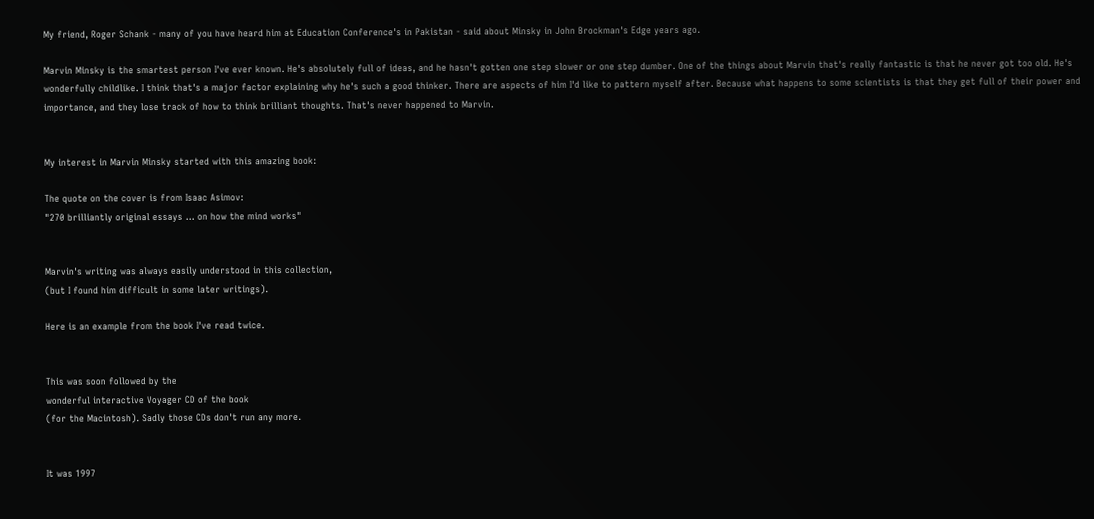My friend, Roger Schank - many of you have heard him at Education Conference's in Pakistan - said about Minsky in John Brockman's Edge years ago.

Marvin Minsky is the smartest person I've ever known. He's absolutely full of ideas, and he hasn't gotten one step slower or one step dumber. One of the things about Marvin that's really fantastic is that he never got too old. He's wonderfully childlike. I think that's a major factor explaining why he's such a good thinker. There are aspects of him I'd like to pattern myself after. Because what happens to some scientists is that they get full of their power and importance, and they lose track of how to think brilliant thoughts. That's never happened to Marvin.


My interest in Marvin Minsky started with this amazing book:

The quote on the cover is from Isaac Asimov:
"270 brilliantly original essays … on how the mind works"


Marvin's writing was always easily understood in this collection,
(but I found him difficult in some later writings).

Here is an example from the book I've read twice.


This was soon followed by the
wonderful interactive Voyager CD of the book
(for the Macintosh). Sadly those CDs don't run any more.


It was 1997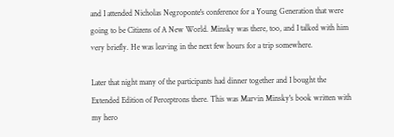and I attended Nicholas Negroponte's conference for a Young Generation that were going to be Citizens of A New World. Minsky was there, too, and I talked with him very briefly. He was leaving in the next few hours for a trip somewhere.

Later that night many of the participants had dinner together and I bought the Extended Edition of Perceptrons there. This was Marvin Minsky's book written with my hero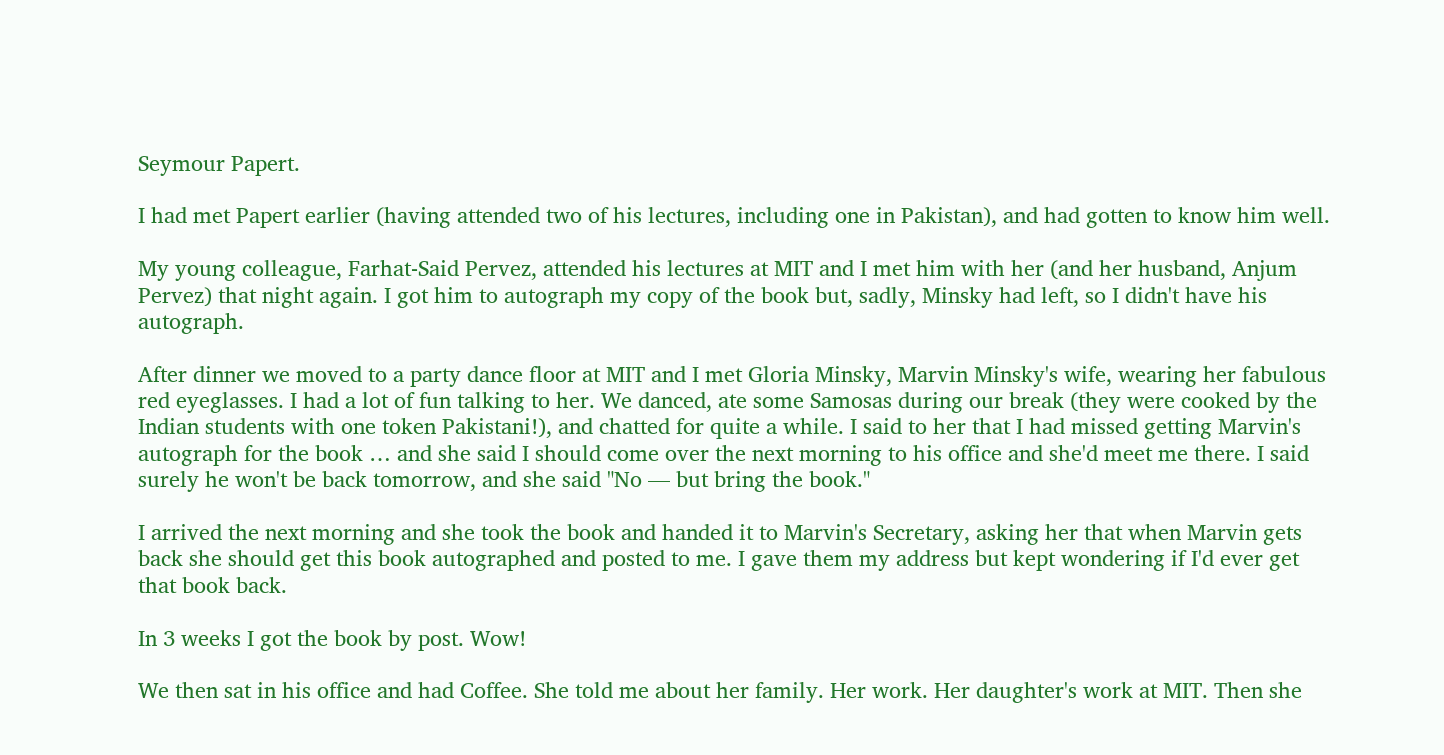Seymour Papert.

I had met Papert earlier (having attended two of his lectures, including one in Pakistan), and had gotten to know him well.

My young colleague, Farhat-Said Pervez, attended his lectures at MIT and I met him with her (and her husband, Anjum Pervez) that night again. I got him to autograph my copy of the book but, sadly, Minsky had left, so I didn't have his autograph.

After dinner we moved to a party dance floor at MIT and I met Gloria Minsky, Marvin Minsky's wife, wearing her fabulous red eyeglasses. I had a lot of fun talking to her. We danced, ate some Samosas during our break (they were cooked by the Indian students with one token Pakistani!), and chatted for quite a while. I said to her that I had missed getting Marvin's autograph for the book … and she said I should come over the next morning to his office and she'd meet me there. I said surely he won't be back tomorrow, and she said "No — but bring the book."

I arrived the next morning and she took the book and handed it to Marvin's Secretary, asking her that when Marvin gets back she should get this book autographed and posted to me. I gave them my address but kept wondering if I'd ever get that book back.

In 3 weeks I got the book by post. Wow!

We then sat in his office and had Coffee. She told me about her family. Her work. Her daughter's work at MIT. Then she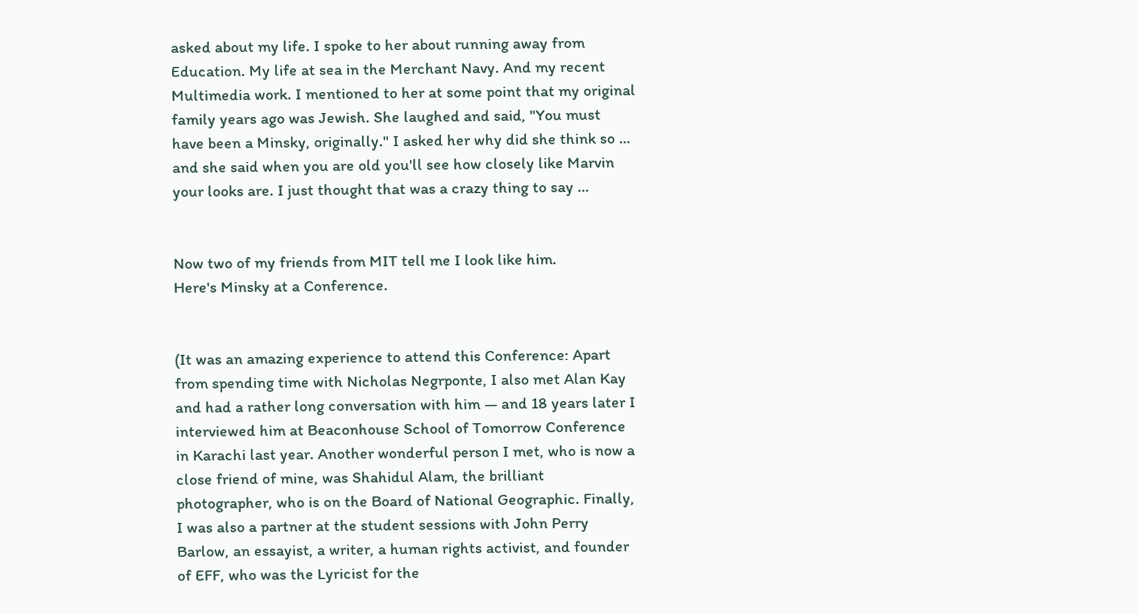asked about my life. I spoke to her about running away from Education. My life at sea in the Merchant Navy. And my recent Multimedia work. I mentioned to her at some point that my original family years ago was Jewish. She laughed and said, "You must have been a Minsky, originally." I asked her why did she think so … and she said when you are old you'll see how closely like Marvin your looks are. I just thought that was a crazy thing to say …


Now two of my friends from MIT tell me I look like him.
Here's Minsky at a Conference.


(It was an amazing experience to attend this Conference: Apart from spending time with Nicholas Negrponte, I also met Alan Kay and had a rather long conversation with him — and 18 years later I interviewed him at Beaconhouse School of Tomorrow Conference in Karachi last year. Another wonderful person I met, who is now a close friend of mine, was Shahidul Alam, the brilliant photographer, who is on the Board of National Geographic. Finally, I was also a partner at the student sessions with John Perry Barlow, an essayist, a writer, a human rights activist, and founder of EFF, who was the Lyricist for the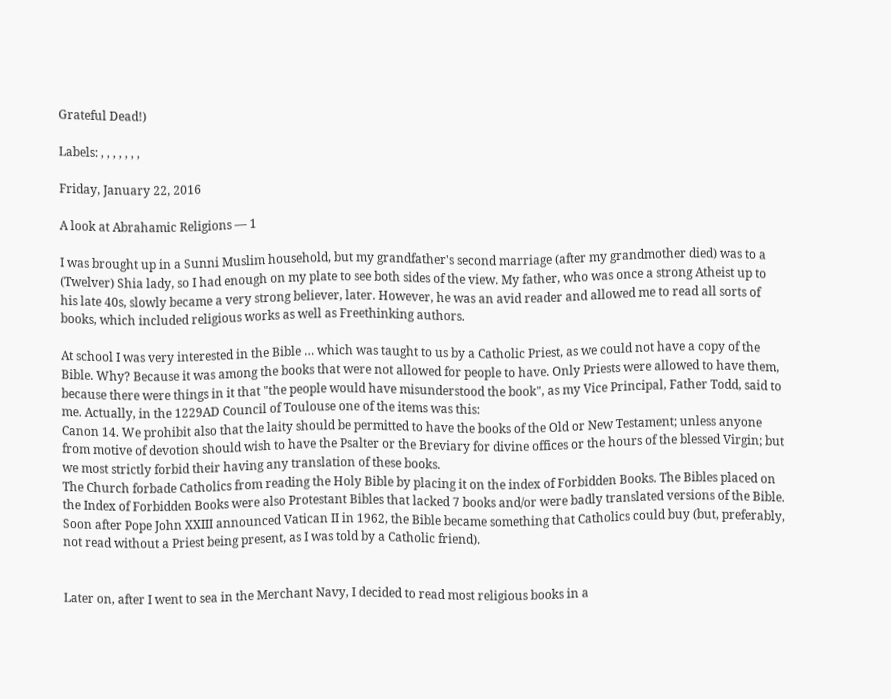Grateful Dead!)

Labels: , , , , , , ,

Friday, January 22, 2016

A look at Abrahamic Religions — 1

I was brought up in a Sunni Muslim household, but my grandfather's second marriage (after my grandmother died) was to a (Twelver) Shia lady, so I had enough on my plate to see both sides of the view. My father, who was once a strong Atheist up to his late 40s, slowly became a very strong believer, later. However, he was an avid reader and allowed me to read all sorts of books, which included religious works as well as Freethinking authors.

At school I was very interested in the Bible … which was taught to us by a Catholic Priest, as we could not have a copy of the Bible. Why? Because it was among the books that were not allowed for people to have. Only Priests were allowed to have them, because there were things in it that "the people would have misunderstood the book", as my Vice Principal, Father Todd, said to me. Actually, in the 1229AD Council of Toulouse one of the items was this:
Canon 14. We prohibit also that the laity should be permitted to have the books of the Old or New Testament; unless anyone from motive of devotion should wish to have the Psalter or the Breviary for divine offices or the hours of the blessed Virgin; but we most strictly forbid their having any translation of these books.
The Church forbade Catholics from reading the Holy Bible by placing it on the index of Forbidden Books. The Bibles placed on the Index of Forbidden Books were also Protestant Bibles that lacked 7 books and/or were badly translated versions of the Bible. Soon after Pope John XXIII announced Vatican II in 1962, the Bible became something that Catholics could buy (but, preferably, not read without a Priest being present, as I was told by a Catholic friend).


Later on, after I went to sea in the Merchant Navy, I decided to read most religious books in a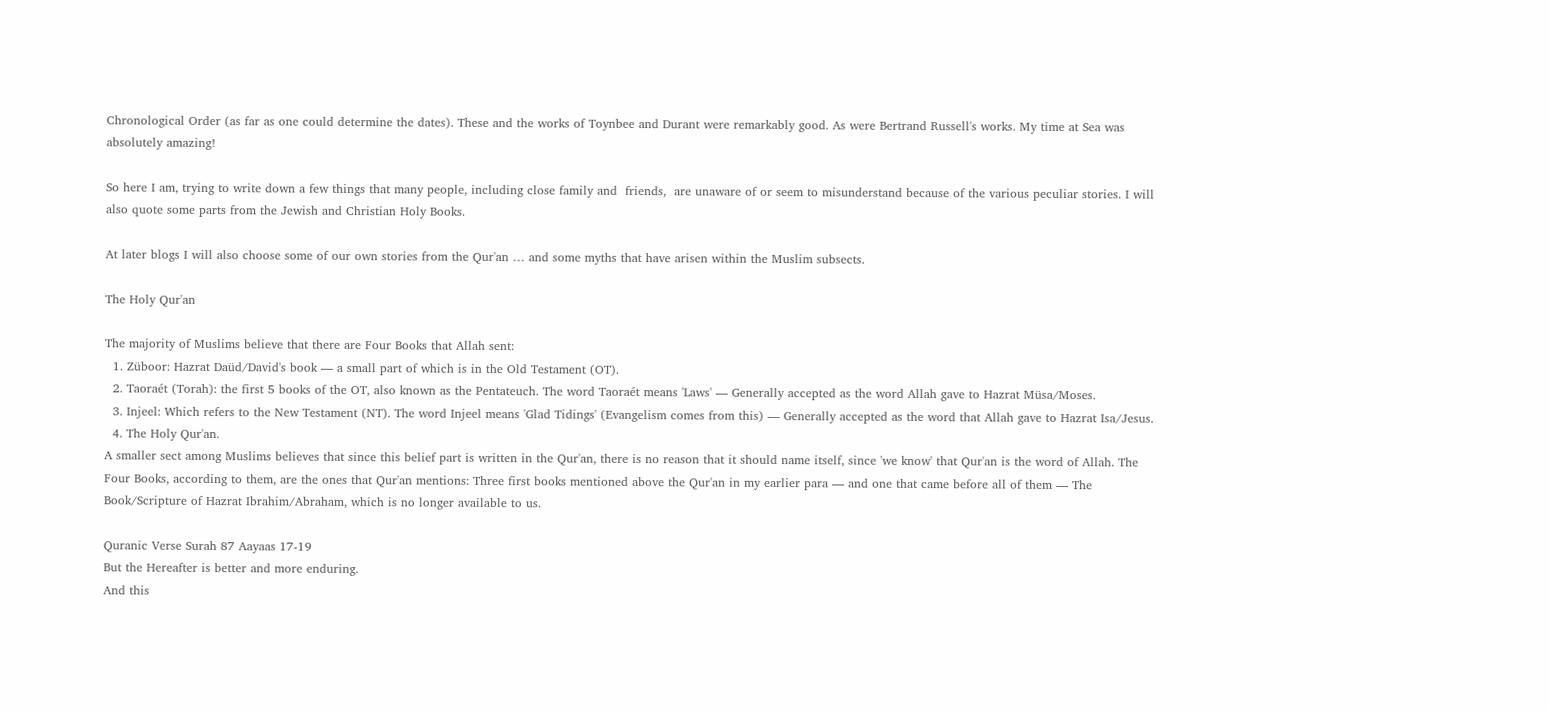Chronological Order (as far as one could determine the dates). These and the works of Toynbee and Durant were remarkably good. As were Bertrand Russell's works. My time at Sea was absolutely amazing!

So here I am, trying to write down a few things that many people, including close family and  friends,  are unaware of or seem to misunderstand because of the various peculiar stories. I will also quote some parts from the Jewish and Christian Holy Books.

At later blogs I will also choose some of our own stories from the Qur'an … and some myths that have arisen within the Muslim subsects.

The Holy Qur'an

The majority of Muslims believe that there are Four Books that Allah sent:
  1. Züboor: Hazrat Daüd/David's book — a small part of which is in the Old Testament (OT).
  2. Taoraét (Torah): the first 5 books of the OT, also known as the Pentateuch. The word Taoraét means 'Laws' — Generally accepted as the word Allah gave to Hazrat Müsa/Moses.
  3. Injeel: Which refers to the New Testament (NT). The word Injeel means 'Glad Tidings' (Evangelism comes from this) — Generally accepted as the word that Allah gave to Hazrat Isa/Jesus.
  4. The Holy Qur'an.
A smaller sect among Muslims believes that since this belief part is written in the Qur'an, there is no reason that it should name itself, since 'we know' that Qur'an is the word of Allah. The Four Books, according to them, are the ones that Qur'an mentions: Three first books mentioned above the Qur'an in my earlier para — and one that came before all of them — The Book/Scripture of Hazrat Ibrahim/Abraham, which is no longer available to us.

Quranic Verse Surah 87 Aayaas 17-19
But the Hereafter is better and more enduring.
And this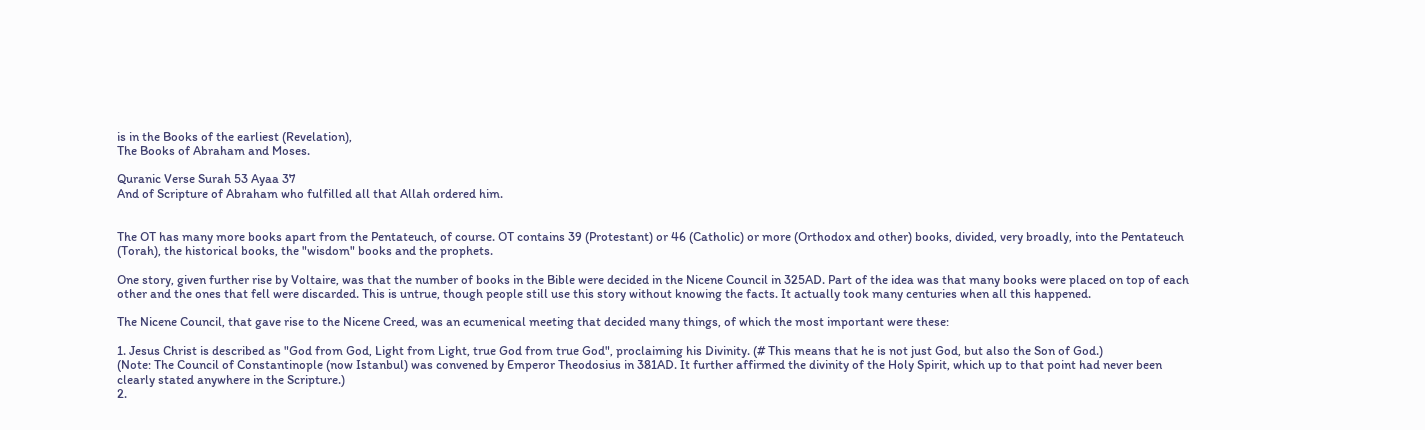is in the Books of the earliest (Revelation),
The Books of Abraham and Moses.

Quranic Verse Surah 53 Ayaa 37
And of Scripture of Abraham who fulfilled all that Allah ordered him.


The OT has many more books apart from the Pentateuch, of course. OT contains 39 (Protestant) or 46 (Catholic) or more (Orthodox and other) books, divided, very broadly, into the Pentateuch (Torah), the historical books, the "wisdom" books and the prophets.

One story, given further rise by Voltaire, was that the number of books in the Bible were decided in the Nicene Council in 325AD. Part of the idea was that many books were placed on top of each other and the ones that fell were discarded. This is untrue, though people still use this story without knowing the facts. It actually took many centuries when all this happened.

The Nicene Council, that gave rise to the Nicene Creed, was an ecumenical meeting that decided many things, of which the most important were these:

1. Jesus Christ is described as "God from God, Light from Light, true God from true God", proclaiming his Divinity. (# This means that he is not just God, but also the Son of God.)
(Note: The Council of Constantinople (now Istanbul) was convened by Emperor Theodosius in 381AD. It further affirmed the divinity of the Holy Spirit, which up to that point had never been clearly stated anywhere in the Scripture.)
2.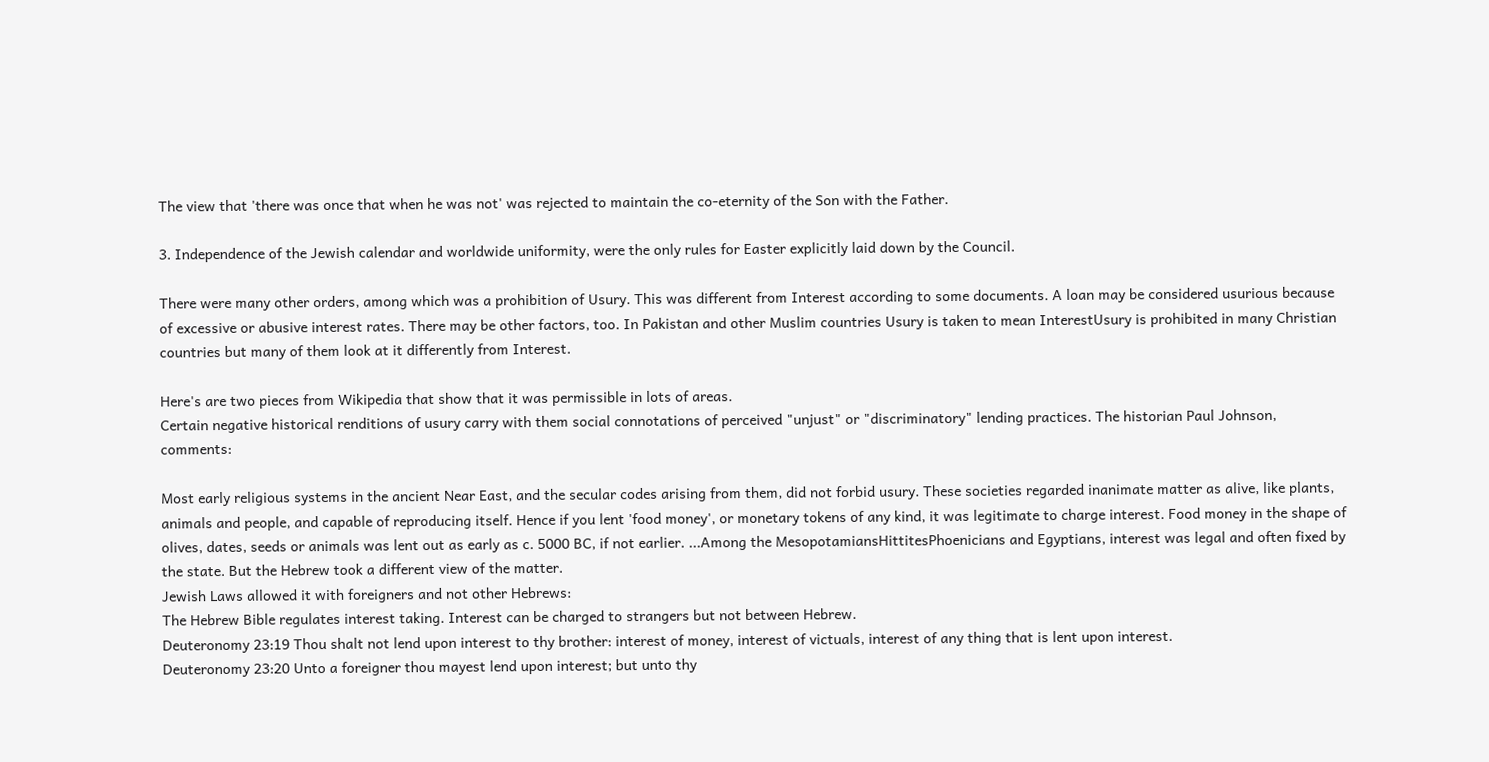The view that 'there was once that when he was not' was rejected to maintain the co-eternity of the Son with the Father.

3. Independence of the Jewish calendar and worldwide uniformity, were the only rules for Easter explicitly laid down by the Council.

There were many other orders, among which was a prohibition of Usury. This was different from Interest according to some documents. A loan may be considered usurious because of excessive or abusive interest rates. There may be other factors, too. In Pakistan and other Muslim countries Usury is taken to mean InterestUsury is prohibited in many Christian countries but many of them look at it differently from Interest.

Here's are two pieces from Wikipedia that show that it was permissible in lots of areas.
Certain negative historical renditions of usury carry with them social connotations of perceived "unjust" or "discriminatory" lending practices. The historian Paul Johnson, comments:

Most early religious systems in the ancient Near East, and the secular codes arising from them, did not forbid usury. These societies regarded inanimate matter as alive, like plants, animals and people, and capable of reproducing itself. Hence if you lent 'food money', or monetary tokens of any kind, it was legitimate to charge interest. Food money in the shape of olives, dates, seeds or animals was lent out as early as c. 5000 BC, if not earlier. ...Among the MesopotamiansHittitesPhoenicians and Egyptians, interest was legal and often fixed by the state. But the Hebrew took a different view of the matter.
Jewish Laws allowed it with foreigners and not other Hebrews:
The Hebrew Bible regulates interest taking. Interest can be charged to strangers but not between Hebrew.
Deuteronomy 23:19 Thou shalt not lend upon interest to thy brother: interest of money, interest of victuals, interest of any thing that is lent upon interest.
Deuteronomy 23:20 Unto a foreigner thou mayest lend upon interest; but unto thy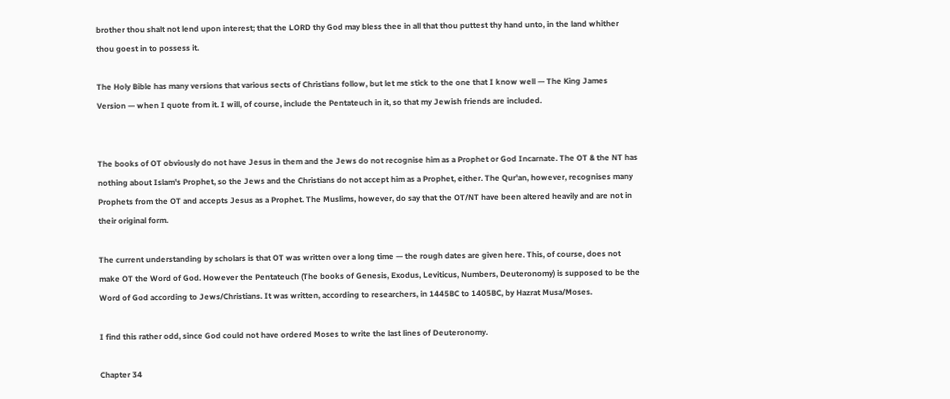brother thou shalt not lend upon interest; that the LORD thy God may bless thee in all that thou puttest thy hand unto, in the land whither thou goest in to possess it.

The Holy Bible has many versions that various sects of Christians follow, but let me stick to the one that I know well — The King James Version — when I quote from it. I will, of course, include the Pentateuch in it, so that my Jewish friends are included.


The books of OT obviously do not have Jesus in them and the Jews do not recognise him as a Prophet or God Incarnate. The OT & the NT has nothing about Islam's Prophet, so the Jews and the Christians do not accept him as a Prophet, either. The Qur'an, however, recognises many Prophets from the OT and accepts Jesus as a Prophet. The Muslims, however, do say that the OT/NT have been altered heavily and are not in their original form.

The current understanding by scholars is that OT was written over a long time — the rough dates are given here. This, of course, does not make OT the Word of God. However the Pentateuch (The books of Genesis, Exodus, Leviticus, Numbers, Deuteronomy) is supposed to be the Word of God according to Jews/Christians. It was written, according to researchers, in 1445BC to 1405BC, by Hazrat Musa/Moses.

I find this rather odd, since God could not have ordered Moses to write the last lines of Deuteronomy.

Chapter 34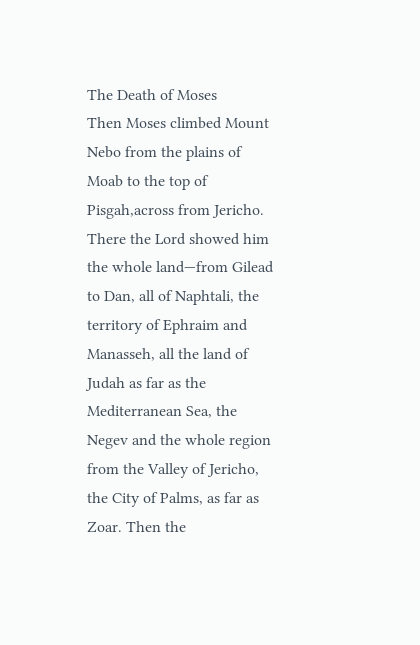The Death of Moses
Then Moses climbed Mount Nebo from the plains of Moab to the top of Pisgah,across from Jericho. There the Lord showed him the whole land—from Gilead to Dan, all of Naphtali, the territory of Ephraim and Manasseh, all the land of Judah as far as the Mediterranean Sea, the Negev and the whole region from the Valley of Jericho, the City of Palms, as far as Zoar. Then the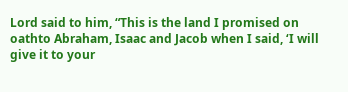Lord said to him, “This is the land I promised on oathto Abraham, Isaac and Jacob when I said, ‘I will give it to your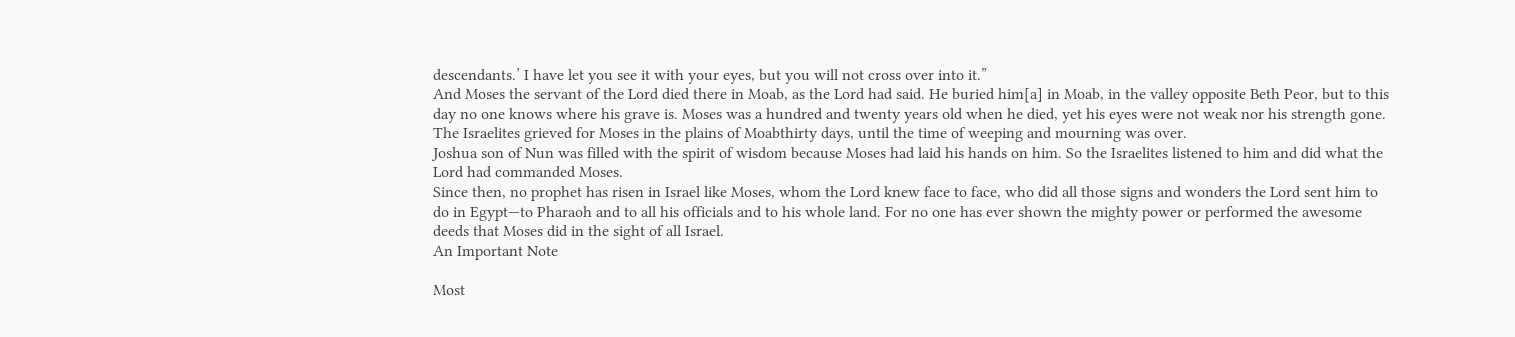descendants.’ I have let you see it with your eyes, but you will not cross over into it.”
And Moses the servant of the Lord died there in Moab, as the Lord had said. He buried him[a] in Moab, in the valley opposite Beth Peor, but to this day no one knows where his grave is. Moses was a hundred and twenty years old when he died, yet his eyes were not weak nor his strength gone. The Israelites grieved for Moses in the plains of Moabthirty days, until the time of weeping and mourning was over.
Joshua son of Nun was filled with the spirit of wisdom because Moses had laid his hands on him. So the Israelites listened to him and did what the Lord had commanded Moses.
Since then, no prophet has risen in Israel like Moses, whom the Lord knew face to face, who did all those signs and wonders the Lord sent him to do in Egypt—to Pharaoh and to all his officials and to his whole land. For no one has ever shown the mighty power or performed the awesome deeds that Moses did in the sight of all Israel.
An Important Note

Most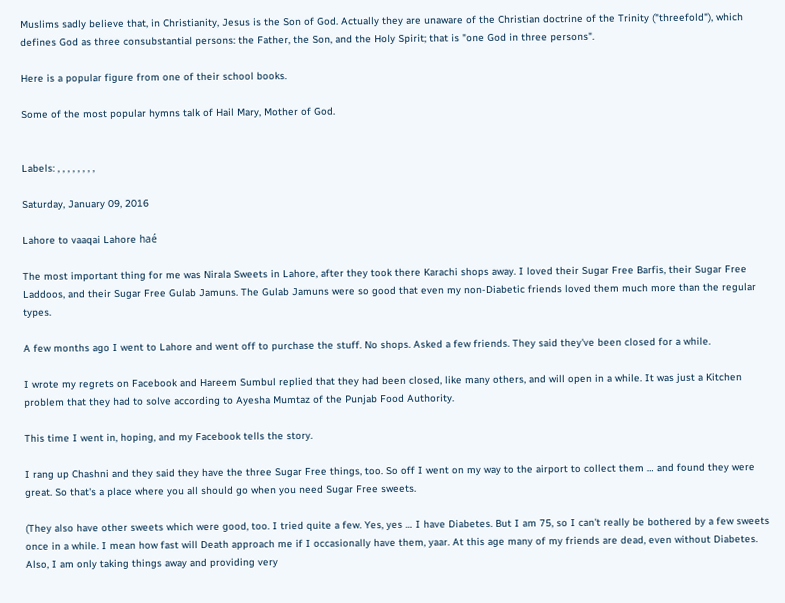Muslims sadly believe that, in Christianity, Jesus is the Son of God. Actually they are unaware of the Christian doctrine of the Trinity ("threefold"), which defines God as three consubstantial persons: the Father, the Son, and the Holy Spirit; that is "one God in three persons".

Here is a popular figure from one of their school books.

Some of the most popular hymns talk of Hail Mary, Mother of God.


Labels: , , , , , , , ,

Saturday, January 09, 2016

Lahore to vaaqai Lahore haé

The most important thing for me was Nirala Sweets in Lahore, after they took there Karachi shops away. I loved their Sugar Free Barfis, their Sugar Free Laddoos, and their Sugar Free Gulab Jamuns. The Gulab Jamuns were so good that even my non-Diabetic friends loved them much more than the regular types.

A few months ago I went to Lahore and went off to purchase the stuff. No shops. Asked a few friends. They said they've been closed for a while.

I wrote my regrets on Facebook and Hareem Sumbul replied that they had been closed, like many others, and will open in a while. It was just a Kitchen problem that they had to solve according to Ayesha Mumtaz of the Punjab Food Authority.

This time I went in, hoping, and my Facebook tells the story.

I rang up Chashni and they said they have the three Sugar Free things, too. So off I went on my way to the airport to collect them … and found they were great. So that's a place where you all should go when you need Sugar Free sweets.

(They also have other sweets which were good, too. I tried quite a few. Yes, yes … I have Diabetes. But I am 75, so I can't really be bothered by a few sweets once in a while. I mean how fast will Death approach me if I occasionally have them, yaar. At this age many of my friends are dead, even without Diabetes. Also, I am only taking things away and providing very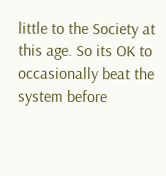little to the Society at this age. So its OK to occasionally beat the system before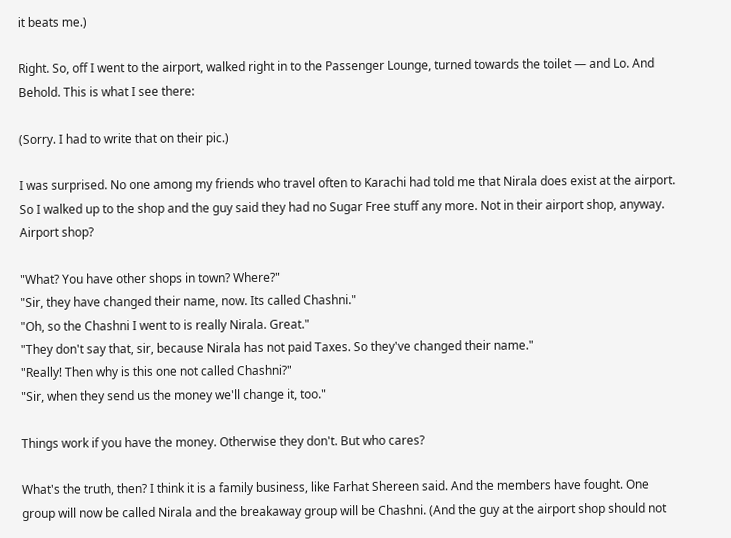it beats me.)

Right. So, off I went to the airport, walked right in to the Passenger Lounge, turned towards the toilet — and Lo. And Behold. This is what I see there:

(Sorry. I had to write that on their pic.)

I was surprised. No one among my friends who travel often to Karachi had told me that Nirala does exist at the airport. So I walked up to the shop and the guy said they had no Sugar Free stuff any more. Not in their airport shop, anyway. Airport shop?

"What? You have other shops in town? Where?"
"Sir, they have changed their name, now. Its called Chashni."
"Oh, so the Chashni I went to is really Nirala. Great."
"They don't say that, sir, because Nirala has not paid Taxes. So they've changed their name."
"Really! Then why is this one not called Chashni?"
"Sir, when they send us the money we'll change it, too."

Things work if you have the money. Otherwise they don't. But who cares?

What's the truth, then? I think it is a family business, like Farhat Shereen said. And the members have fought. One group will now be called Nirala and the breakaway group will be Chashni. (And the guy at the airport shop should not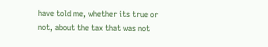have told me, whether its true or not, about the tax that was not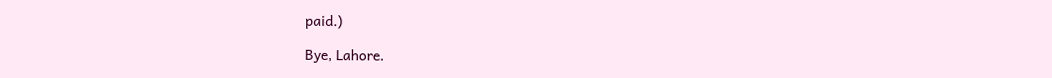paid.)

Bye, Lahore.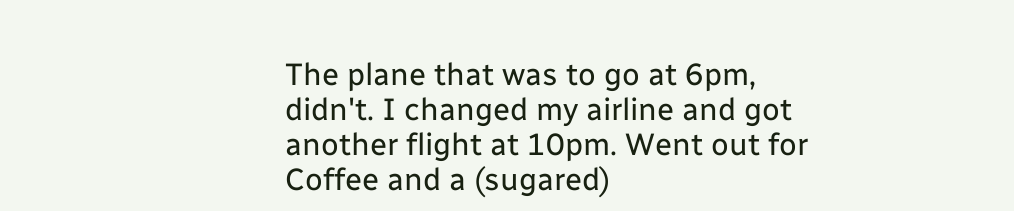The plane that was to go at 6pm, didn't. I changed my airline and got another flight at 10pm. Went out for Coffee and a (sugared)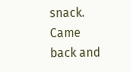snack. Came back and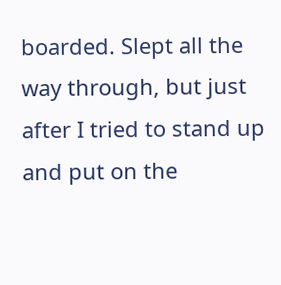boarded. Slept all the way through, but just after I tried to stand up and put on the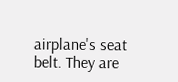airplane's seat belt. They are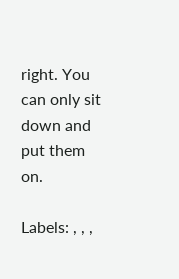right. You can only sit down and put them on.

Labels: , , ,